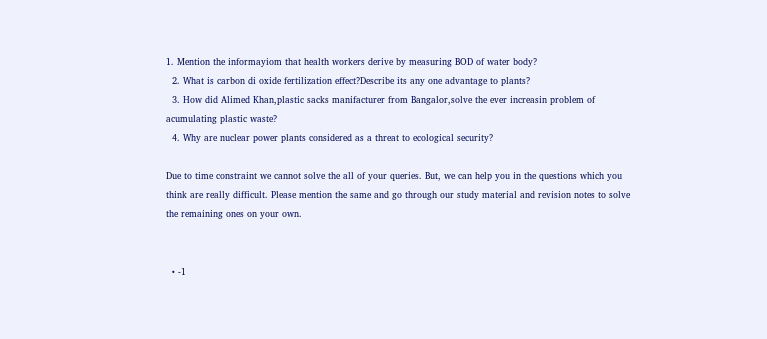1. Mention the informayiom that health workers derive by measuring BOD of water body?
  2. What is carbon di oxide fertilization effect?Describe its any one advantage to plants?
  3. How did Alimed Khan,plastic sacks manifacturer from Bangalor,solve the ever increasin problem of acumulating plastic waste?
  4. Why are nuclear power plants considered as a threat to ecological security?

Due to time constraint we cannot solve the all of your queries. But, we can help you in the questions which you think are really difficult. Please mention the same and go through our study material and revision notes to solve the remaining ones on your own.


  • -1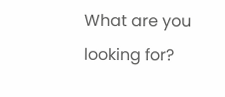What are you looking for?